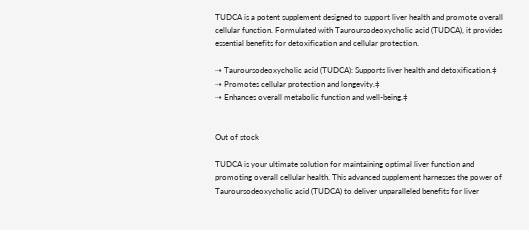TUDCA is a potent supplement designed to support liver health and promote overall cellular function. Formulated with Tauroursodeoxycholic acid (TUDCA), it provides essential benefits for detoxification and cellular protection.

⇢ Tauroursodeoxycholic acid (TUDCA): Supports liver health and detoxification.‡
⇢ Promotes cellular protection and longevity.‡
⇢ Enhances overall metabolic function and well-being.‡


Out of stock

TUDCA is your ultimate solution for maintaining optimal liver function and promoting overall cellular health. This advanced supplement harnesses the power of Tauroursodeoxycholic acid (TUDCA) to deliver unparalleled benefits for liver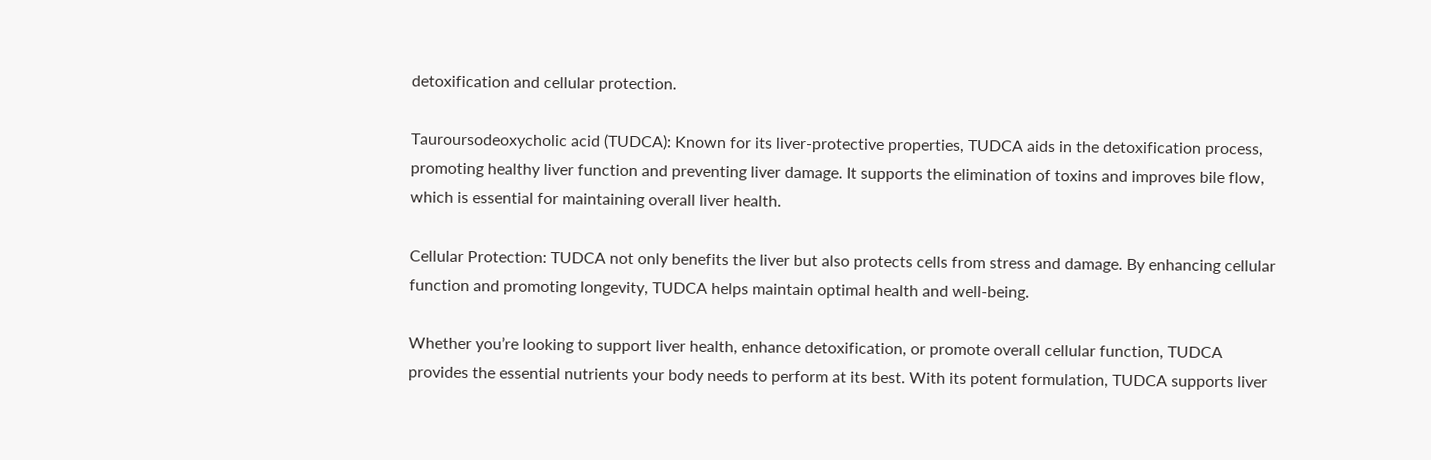detoxification and cellular protection.

Tauroursodeoxycholic acid (TUDCA): Known for its liver-protective properties, TUDCA aids in the detoxification process, promoting healthy liver function and preventing liver damage. It supports the elimination of toxins and improves bile flow, which is essential for maintaining overall liver health.

Cellular Protection: TUDCA not only benefits the liver but also protects cells from stress and damage. By enhancing cellular function and promoting longevity, TUDCA helps maintain optimal health and well-being.

Whether you’re looking to support liver health, enhance detoxification, or promote overall cellular function, TUDCA provides the essential nutrients your body needs to perform at its best. With its potent formulation, TUDCA supports liver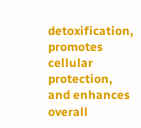detoxification, promotes cellular protection, and enhances overall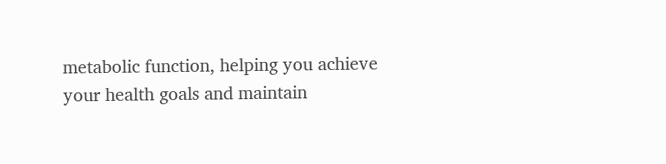metabolic function, helping you achieve your health goals and maintain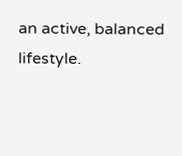an active, balanced lifestyle.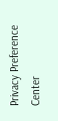Privacy Preference Center